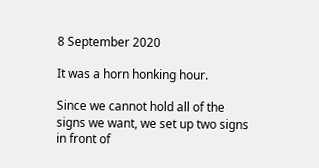8 September 2020

It was a horn honking hour.

Since we cannot hold all of the signs we want, we set up two signs in front of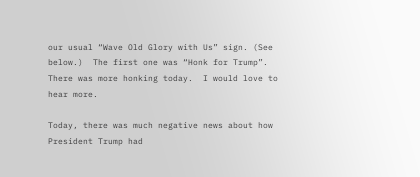our usual “Wave Old Glory with Us” sign. (See below.)  The first one was “Honk for Trump”.  There was more honking today.  I would love to hear more.

Today, there was much negative news about how President Trump had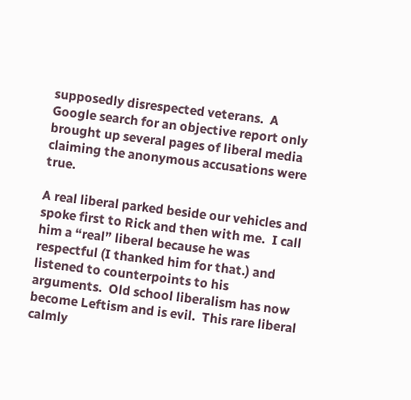supposedly disrespected veterans.  A Google search for an objective report only brought up several pages of liberal media claiming the anonymous accusations were true.

A real liberal parked beside our vehicles and spoke first to Rick and then with me.  I call him a “real” liberal because he was respectful (I thanked him for that.) and listened to counterpoints to his arguments.  Old school liberalism has now become Leftism and is evil.  This rare liberal calmly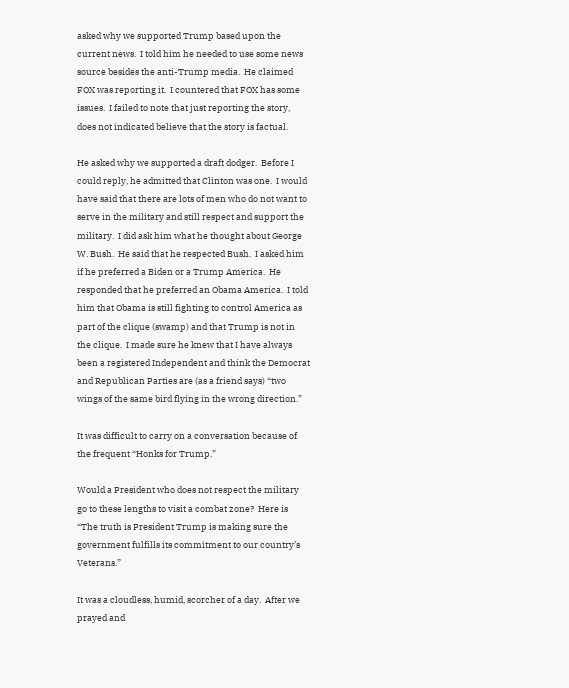asked why we supported Trump based upon the current news.  I told him he needed to use some news source besides the anti-Trump media.  He claimed FOX was reporting it.  I countered that FOX has some issues.  I failed to note that just reporting the story, does not indicated believe that the story is factual.

He asked why we supported a draft dodger.  Before I could reply, he admitted that Clinton was one.  I would have said that there are lots of men who do not want to serve in the military and still respect and support the military.  I did ask him what he thought about George W. Bush.  He said that he respected Bush.  I asked him if he preferred a Biden or a Trump America.  He responded that he preferred an Obama America.  I told him that Obama is still fighting to control America as part of the clique (swamp) and that Trump is not in the clique.  I made sure he knew that I have always been a registered Independent and think the Democrat and Republican Parties are (as a friend says) “two wings of the same bird flying in the wrong direction.”

It was difficult to carry on a conversation because of the frequent “Honks for Trump.”

Would a President who does not respect the military go to these lengths to visit a combat zone?  Here is “The truth is President Trump is making sure the government fulfills its commitment to our country’s Veterans.”

It was a cloudless, humid, scorcher of a day.  After we prayed and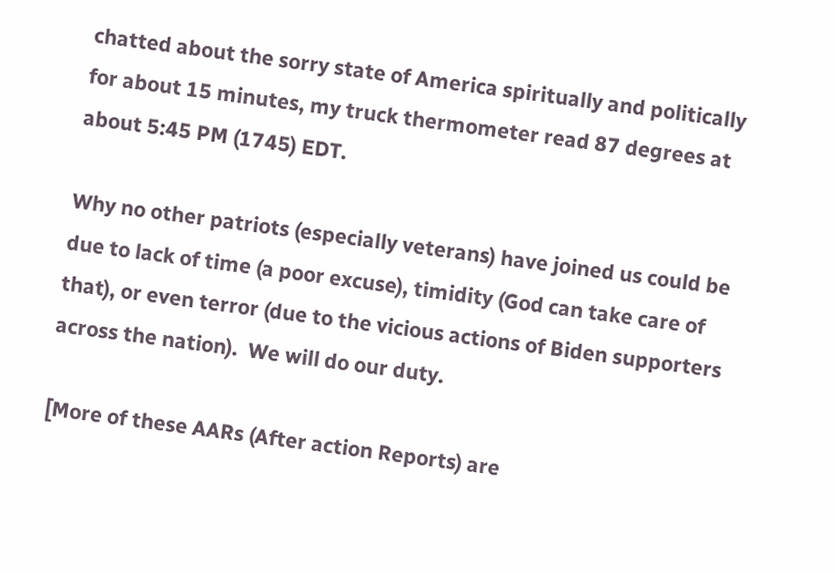chatted about the sorry state of America spiritually and politically for about 15 minutes, my truck thermometer read 87 degrees at about 5:45 PM (1745) EDT.

Why no other patriots (especially veterans) have joined us could be due to lack of time (a poor excuse), timidity (God can take care of that), or even terror (due to the vicious actions of Biden supporters across the nation).  We will do our duty.

[More of these AARs (After action Reports) are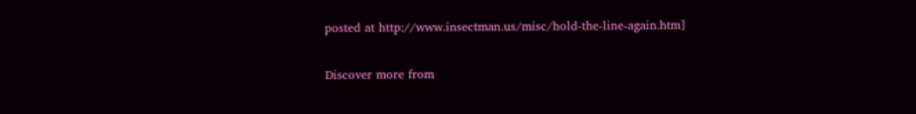posted at http://www.insectman.us/misc/hold-the-line-again.htm]

Discover more from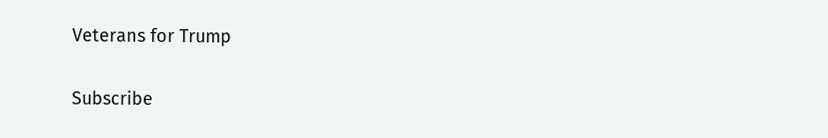Veterans for Trump

Subscribe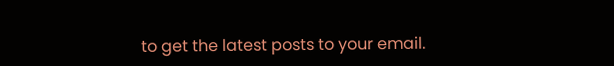to get the latest posts to your email.